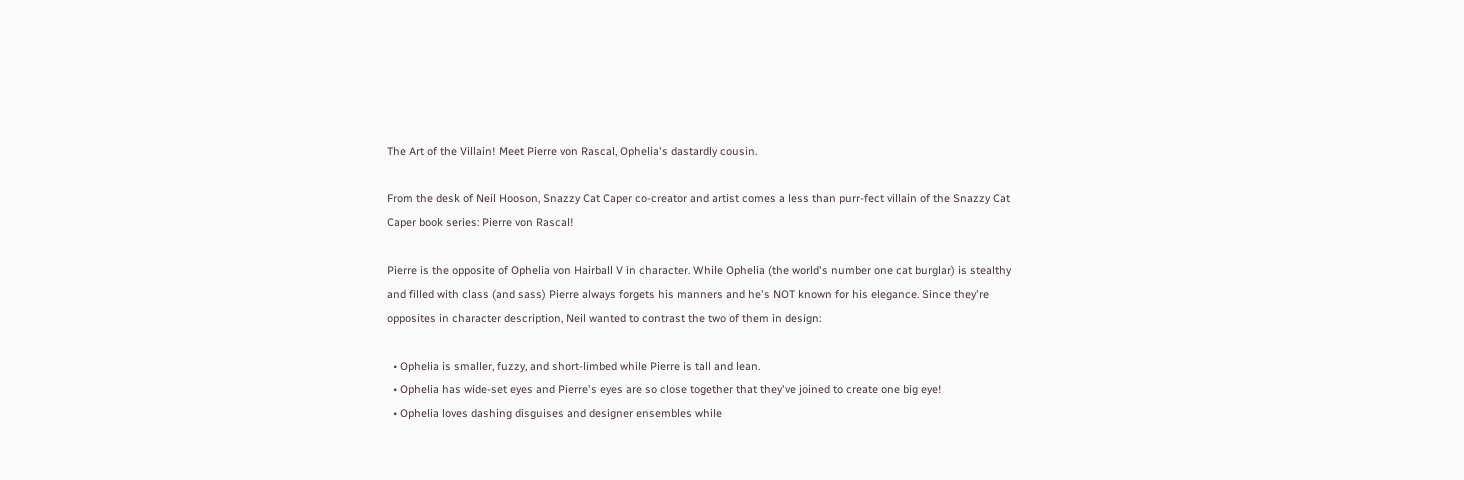The Art of the Villain! Meet Pierre von Rascal, Ophelia's dastardly cousin.

From the desk of Neil Hooson, Snazzy Cat Caper co-creator and artist comes a less than purr-fect villain of the Snazzy Cat Caper book series: Pierre von Rascal!

Pierre is the opposite of Ophelia von Hairball V in character. While Ophelia (the world's number one cat burglar) is stealthy and filled with class (and sass) Pierre always forgets his manners and he's NOT known for his elegance. Since they're opposites in character description, Neil wanted to contrast the two of them in design:

  • Ophelia is smaller, fuzzy, and short-limbed while Pierre is tall and lean.
  • Ophelia has wide-set eyes and Pierre's eyes are so close together that they've joined to create one big eye!
  • Ophelia loves dashing disguises and designer ensembles while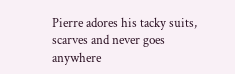Pierre adores his tacky suits, scarves and never goes anywhere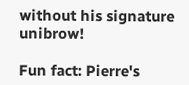without his signature unibrow!

Fun fact: Pierre's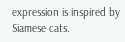expression is inspired by Siamese cats.